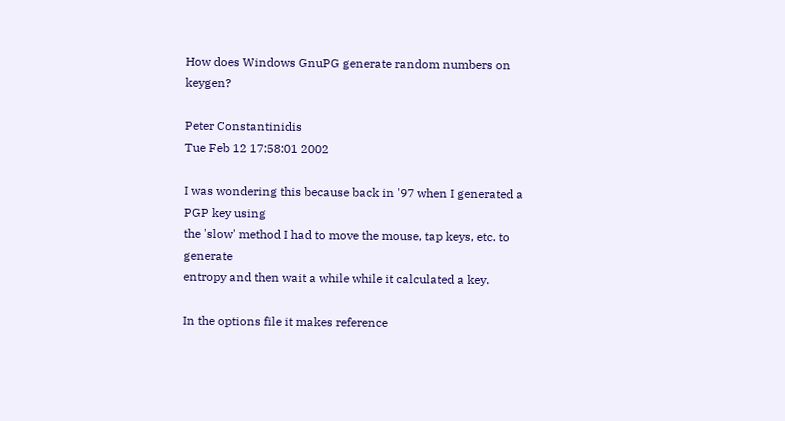How does Windows GnuPG generate random numbers on keygen?

Peter Constantinidis
Tue Feb 12 17:58:01 2002

I was wondering this because back in '97 when I generated a PGP key using
the 'slow' method I had to move the mouse, tap keys, etc. to generate
entropy and then wait a while while it calculated a key.

In the options file it makes reference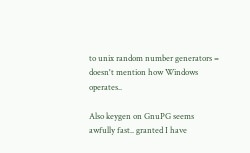to unix random number generators =
doesn't mention how Windows operates..

Also keygen on GnuPG seems awfully fast.. granted I have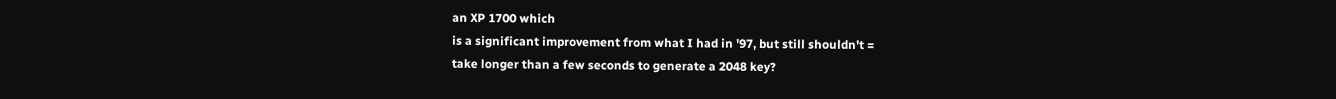an XP 1700 which
is a significant improvement from what I had in '97, but still shouldn't =
take longer than a few seconds to generate a 2048 key?